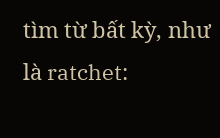tìm từ bất kỳ, như là ratchet: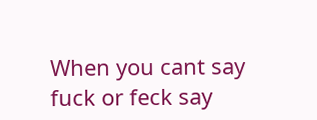When you cant say fuck or feck say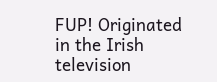FUP! Originated in the Irish television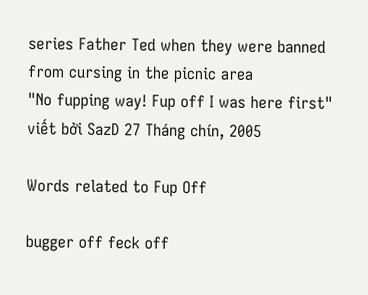series Father Ted when they were banned from cursing in the picnic area
"No fupping way! Fup off I was here first"
viết bởi SazD 27 Tháng chín, 2005

Words related to Fup Off

bugger off feck off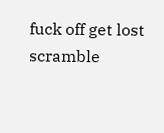fuck off get lost scramble